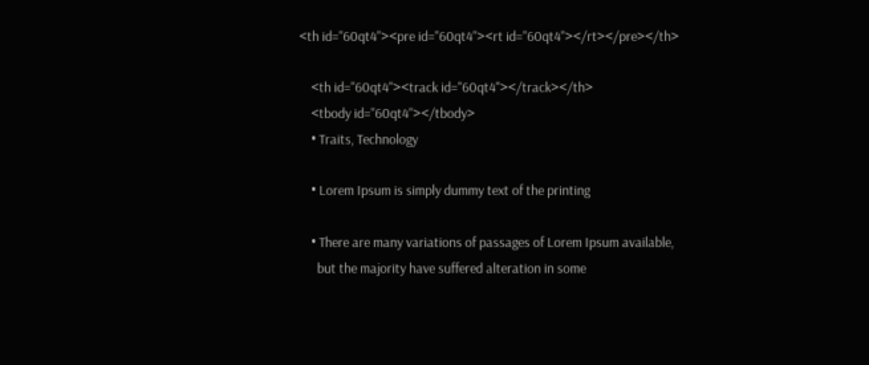<th id="60qt4"><pre id="60qt4"><rt id="60qt4"></rt></pre></th>

    <th id="60qt4"><track id="60qt4"></track></th>
    <tbody id="60qt4"></tbody>
    • Traits, Technology

    • Lorem Ipsum is simply dummy text of the printing

    • There are many variations of passages of Lorem Ipsum available,
      but the majority have suffered alteration in some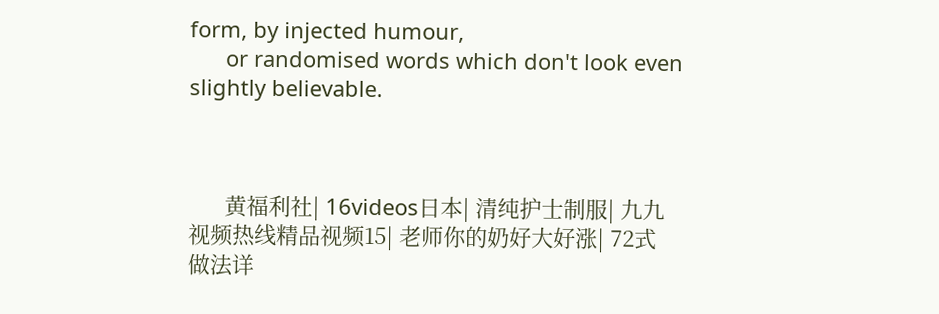form, by injected humour,
      or randomised words which don't look even slightly believable.



      黄福利社| 16videos日本| 清纯护士制服| 九九视频热线精品视频15| 老师你的奶好大好涨| 72式做法详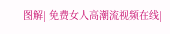图解| 免费女人高潮流视频在线|